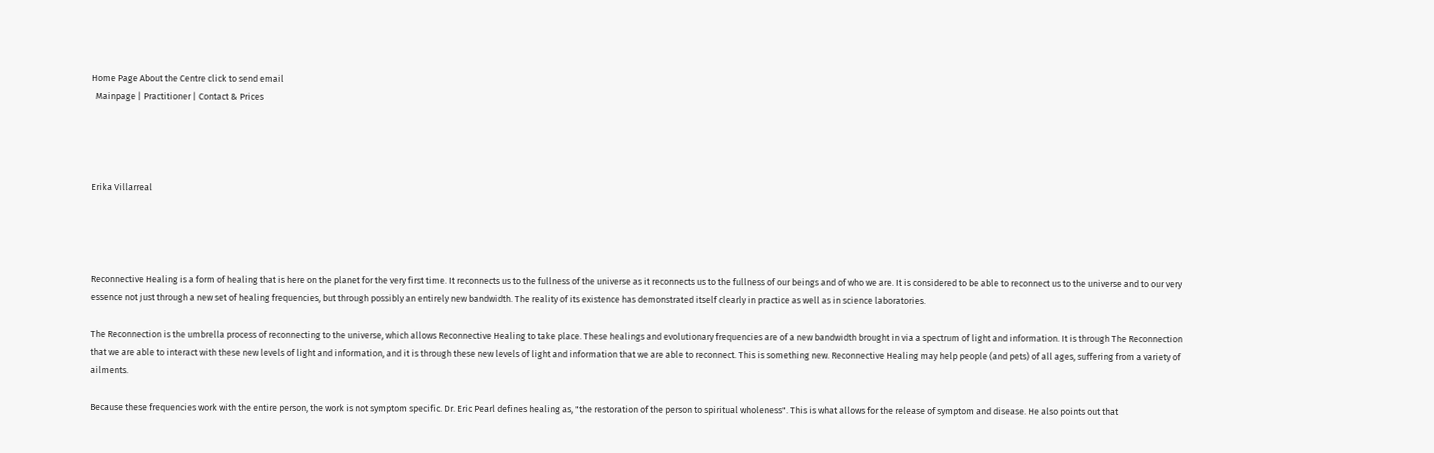Home Page About the Centre click to send email
  Mainpage | Practitioner | Contact & Prices




Erika Villarreal




Reconnective Healing is a form of healing that is here on the planet for the very first time. It reconnects us to the fullness of the universe as it reconnects us to the fullness of our beings and of who we are. It is considered to be able to reconnect us to the universe and to our very essence not just through a new set of healing frequencies, but through possibly an entirely new bandwidth. The reality of its existence has demonstrated itself clearly in practice as well as in science laboratories.

The Reconnection is the umbrella process of reconnecting to the universe, which allows Reconnective Healing to take place. These healings and evolutionary frequencies are of a new bandwidth brought in via a spectrum of light and information. It is through The Reconnection that we are able to interact with these new levels of light and information, and it is through these new levels of light and information that we are able to reconnect. This is something new. Reconnective Healing may help people (and pets) of all ages, suffering from a variety of ailments.

Because these frequencies work with the entire person, the work is not symptom specific. Dr. Eric Pearl defines healing as, "the restoration of the person to spiritual wholeness". This is what allows for the release of symptom and disease. He also points out that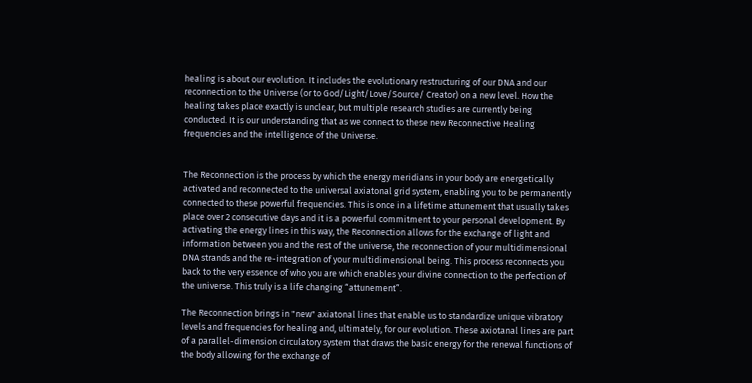healing is about our evolution. It includes the evolutionary restructuring of our DNA and our reconnection to the Universe (or to God/Light/Love/Source/ Creator) on a new level. How the healing takes place exactly is unclear, but multiple research studies are currently being conducted. It is our understanding that as we connect to these new Reconnective Healing frequencies and the intelligence of the Universe.


The Reconnection is the process by which the energy meridians in your body are energetically activated and reconnected to the universal axiatonal grid system, enabling you to be permanently connected to these powerful frequencies. This is once in a lifetime attunement that usually takes place over 2 consecutive days and it is a powerful commitment to your personal development. By activating the energy lines in this way, the Reconnection allows for the exchange of light and information between you and the rest of the universe, the reconnection of your multidimensional DNA strands and the re-integration of your multidimensional being. This process reconnects you back to the very essence of who you are which enables your divine connection to the perfection of the universe. This truly is a life changing “attunement”.

The Reconnection brings in "new" axiatonal lines that enable us to standardize unique vibratory levels and frequencies for healing and, ultimately, for our evolution. These axiotanal lines are part of a parallel-dimension circulatory system that draws the basic energy for the renewal functions of the body allowing for the exchange of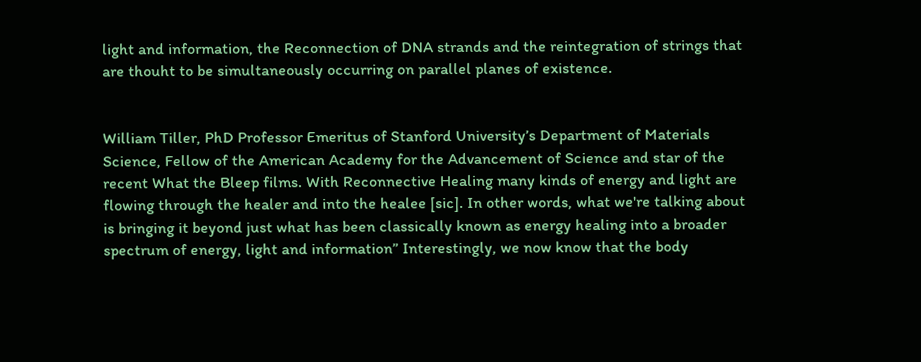light and information, the Reconnection of DNA strands and the reintegration of strings that are thouht to be simultaneously occurring on parallel planes of existence.


William Tiller, PhD Professor Emeritus of Stanford University’s Department of Materials Science, Fellow of the American Academy for the Advancement of Science and star of the recent What the Bleep films. With Reconnective Healing many kinds of energy and light are flowing through the healer and into the healee [sic]. In other words, what we're talking about is bringing it beyond just what has been classically known as energy healing into a broader spectrum of energy, light and information” Interestingly, we now know that the body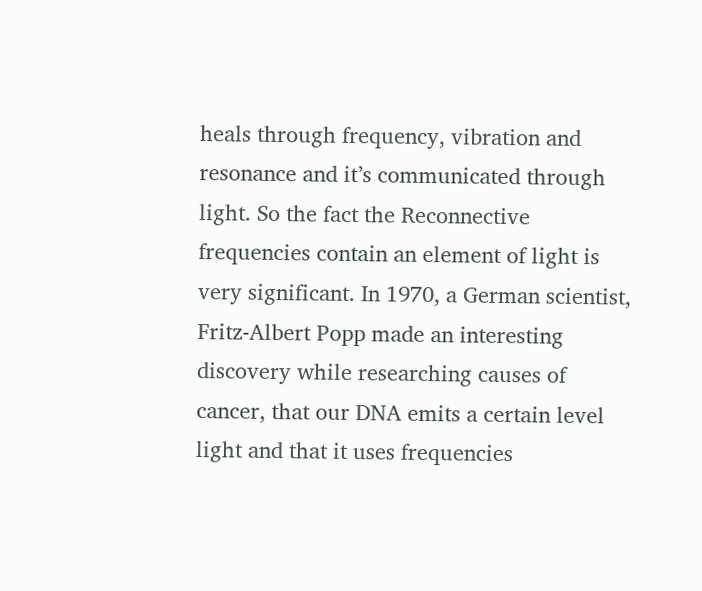heals through frequency, vibration and resonance and it’s communicated through light. So the fact the Reconnective frequencies contain an element of light is very significant. In 1970, a German scientist, Fritz-Albert Popp made an interesting discovery while researching causes of cancer, that our DNA emits a certain level light and that it uses frequencies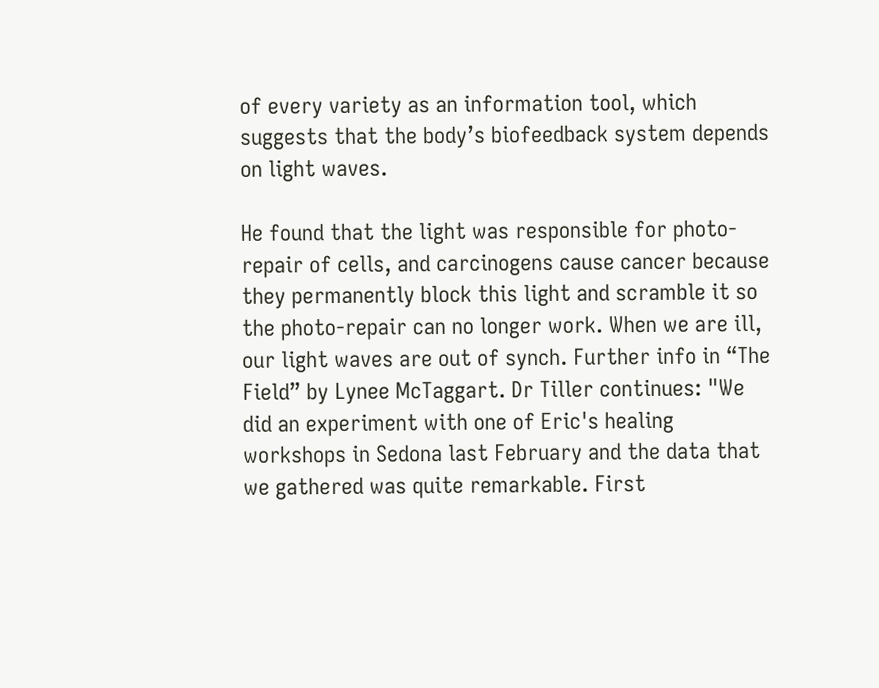of every variety as an information tool, which suggests that the body’s biofeedback system depends on light waves.

He found that the light was responsible for photo-repair of cells, and carcinogens cause cancer because they permanently block this light and scramble it so the photo-repair can no longer work. When we are ill, our light waves are out of synch. Further info in “The Field” by Lynee McTaggart. Dr Tiller continues: "We did an experiment with one of Eric's healing workshops in Sedona last February and the data that we gathered was quite remarkable. First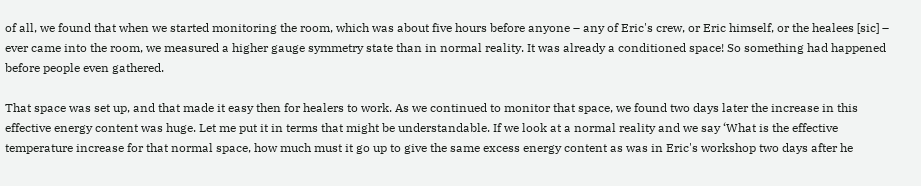of all, we found that when we started monitoring the room, which was about five hours before anyone – any of Eric's crew, or Eric himself, or the healees [sic] – ever came into the room, we measured a higher gauge symmetry state than in normal reality. It was already a conditioned space! So something had happened before people even gathered.

That space was set up, and that made it easy then for healers to work. As we continued to monitor that space, we found two days later the increase in this effective energy content was huge. Let me put it in terms that might be understandable. If we look at a normal reality and we say ‘What is the effective temperature increase for that normal space, how much must it go up to give the same excess energy content as was in Eric's workshop two days after he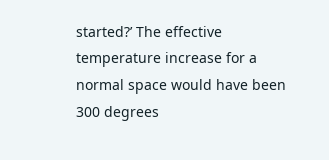started?’ The effective temperature increase for a normal space would have been 300 degrees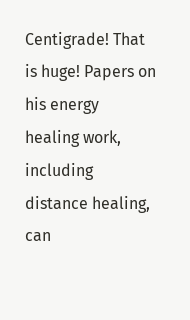Centigrade! That is huge! Papers on his energy healing work, including distance healing, can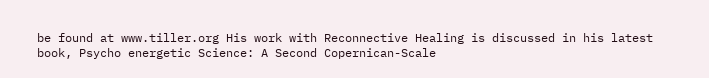be found at www.tiller.org His work with Reconnective Healing is discussed in his latest book, Psycho energetic Science: A Second Copernican-Scale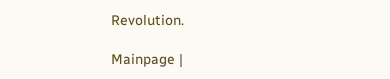Revolution.

Mainpage |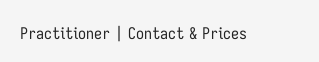Practitioner | Contact & Prices